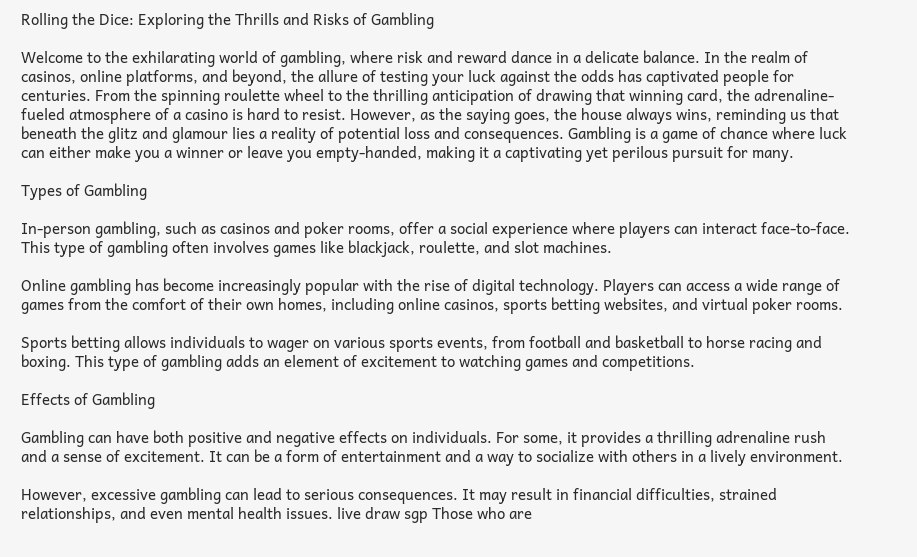Rolling the Dice: Exploring the Thrills and Risks of Gambling

Welcome to the exhilarating world of gambling, where risk and reward dance in a delicate balance. In the realm of casinos, online platforms, and beyond, the allure of testing your luck against the odds has captivated people for centuries. From the spinning roulette wheel to the thrilling anticipation of drawing that winning card, the adrenaline-fueled atmosphere of a casino is hard to resist. However, as the saying goes, the house always wins, reminding us that beneath the glitz and glamour lies a reality of potential loss and consequences. Gambling is a game of chance where luck can either make you a winner or leave you empty-handed, making it a captivating yet perilous pursuit for many.

Types of Gambling

In-person gambling, such as casinos and poker rooms, offer a social experience where players can interact face-to-face. This type of gambling often involves games like blackjack, roulette, and slot machines.

Online gambling has become increasingly popular with the rise of digital technology. Players can access a wide range of games from the comfort of their own homes, including online casinos, sports betting websites, and virtual poker rooms.

Sports betting allows individuals to wager on various sports events, from football and basketball to horse racing and boxing. This type of gambling adds an element of excitement to watching games and competitions.

Effects of Gambling

Gambling can have both positive and negative effects on individuals. For some, it provides a thrilling adrenaline rush and a sense of excitement. It can be a form of entertainment and a way to socialize with others in a lively environment.

However, excessive gambling can lead to serious consequences. It may result in financial difficulties, strained relationships, and even mental health issues. live draw sgp Those who are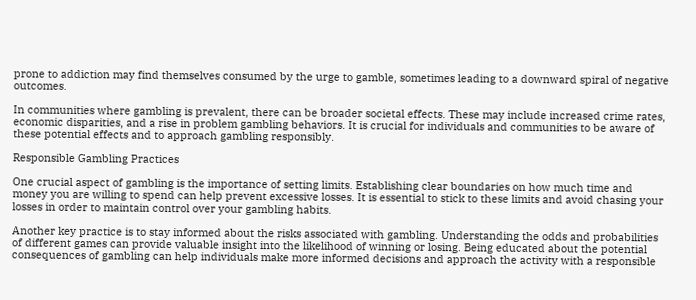prone to addiction may find themselves consumed by the urge to gamble, sometimes leading to a downward spiral of negative outcomes.

In communities where gambling is prevalent, there can be broader societal effects. These may include increased crime rates, economic disparities, and a rise in problem gambling behaviors. It is crucial for individuals and communities to be aware of these potential effects and to approach gambling responsibly.

Responsible Gambling Practices

One crucial aspect of gambling is the importance of setting limits. Establishing clear boundaries on how much time and money you are willing to spend can help prevent excessive losses. It is essential to stick to these limits and avoid chasing your losses in order to maintain control over your gambling habits.

Another key practice is to stay informed about the risks associated with gambling. Understanding the odds and probabilities of different games can provide valuable insight into the likelihood of winning or losing. Being educated about the potential consequences of gambling can help individuals make more informed decisions and approach the activity with a responsible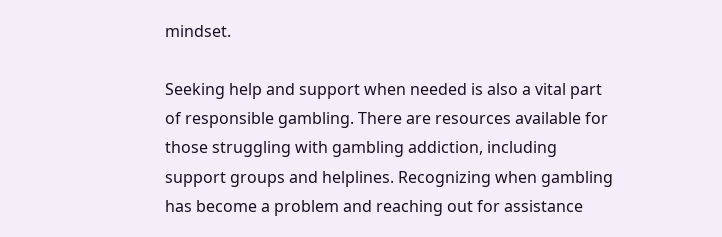mindset.

Seeking help and support when needed is also a vital part of responsible gambling. There are resources available for those struggling with gambling addiction, including support groups and helplines. Recognizing when gambling has become a problem and reaching out for assistance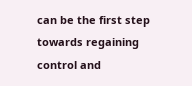can be the first step towards regaining control and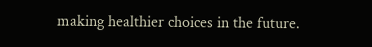making healthier choices in the future.